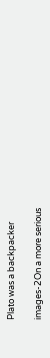Plato was a backpacker

images-2On a more serious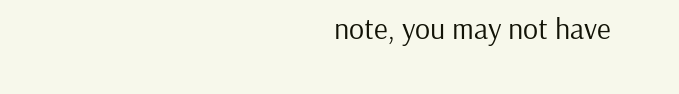note, you may not have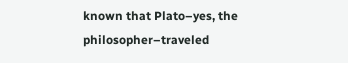known that Plato–yes, the philosopher–traveled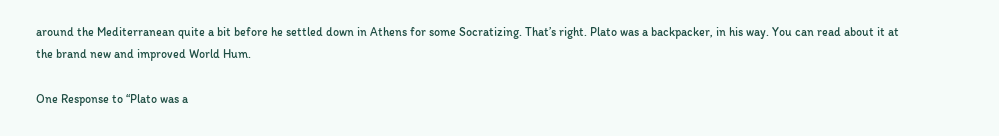around the Mediterranean quite a bit before he settled down in Athens for some Socratizing. That’s right. Plato was a backpacker, in his way. You can read about it at the brand new and improved World Hum.

One Response to “Plato was a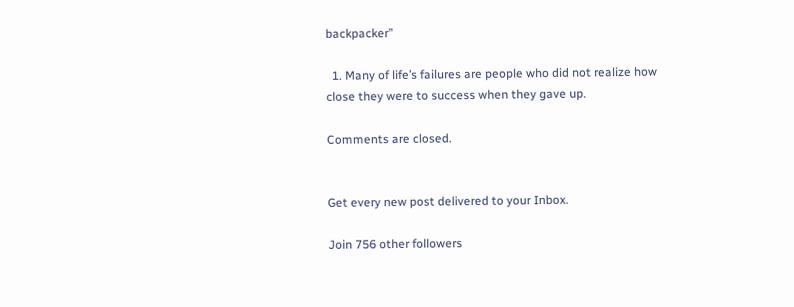backpacker”

  1. Many of life’s failures are people who did not realize how close they were to success when they gave up.

Comments are closed.


Get every new post delivered to your Inbox.

Join 756 other followers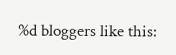%d bloggers like this: